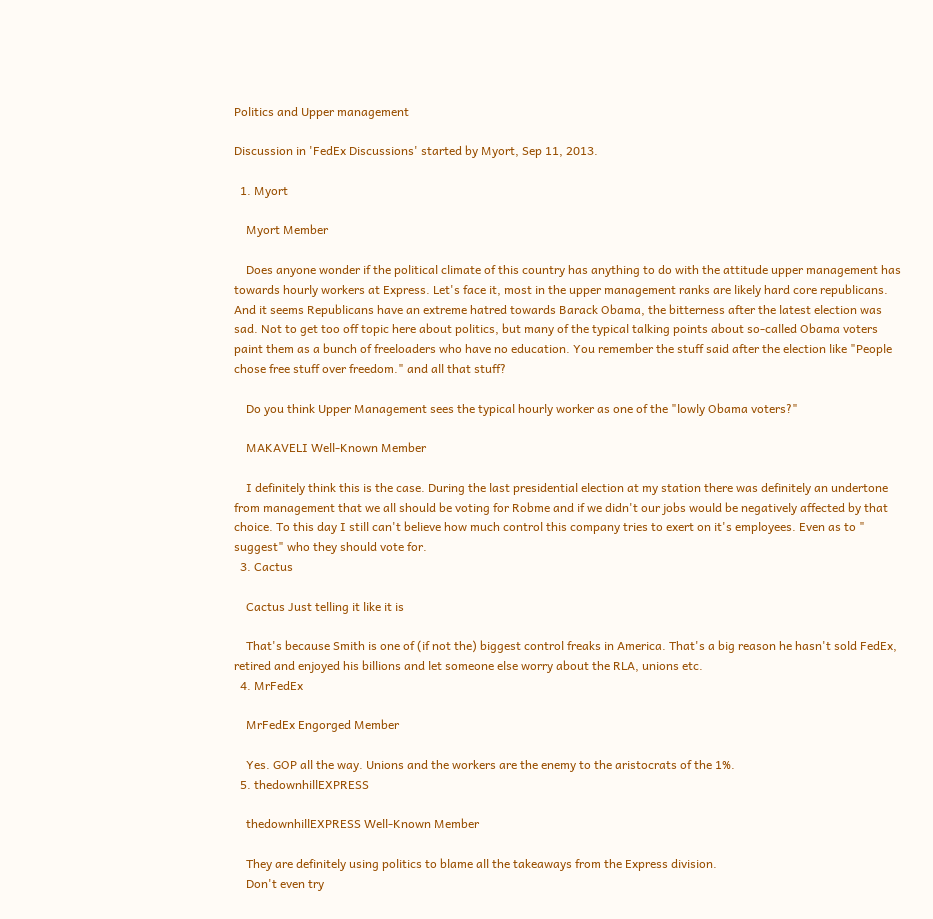Politics and Upper management

Discussion in 'FedEx Discussions' started by Myort, Sep 11, 2013.

  1. Myort

    Myort Member

    Does anyone wonder if the political climate of this country has anything to do with the attitude upper management has towards hourly workers at Express. Let's face it, most in the upper management ranks are likely hard core republicans. And it seems Republicans have an extreme hatred towards Barack Obama, the bitterness after the latest election was sad. Not to get too off topic here about politics, but many of the typical talking points about so-called Obama voters paint them as a bunch of freeloaders who have no education. You remember the stuff said after the election like "People chose free stuff over freedom." and all that stuff?

    Do you think Upper Management sees the typical hourly worker as one of the "lowly Obama voters?"

    MAKAVELI Well-Known Member

    I definitely think this is the case. During the last presidential election at my station there was definitely an undertone from management that we all should be voting for Robme and if we didn't our jobs would be negatively affected by that choice. To this day I still can't believe how much control this company tries to exert on it's employees. Even as to " suggest" who they should vote for.
  3. Cactus

    Cactus Just telling it like it is

    That's because Smith is one of (if not the) biggest control freaks in America. That's a big reason he hasn't sold FedEx, retired and enjoyed his billions and let someone else worry about the RLA, unions etc.
  4. MrFedEx

    MrFedEx Engorged Member

    Yes. GOP all the way. Unions and the workers are the enemy to the aristocrats of the 1%.
  5. thedownhillEXPRESS

    thedownhillEXPRESS Well-Known Member

    They are definitely using politics to blame all the takeaways from the Express division.
    Don't even try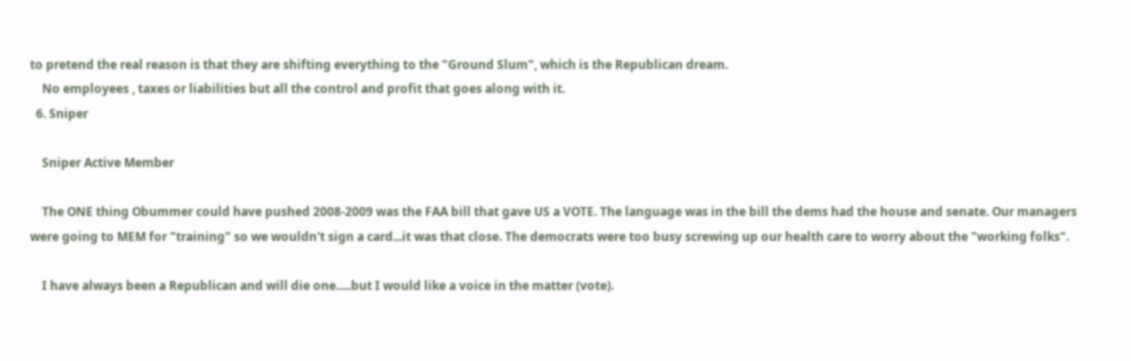to pretend the real reason is that they are shifting everything to the "Ground Slum", which is the Republican dream.
    No employees , taxes or liabilities but all the control and profit that goes along with it.
  6. Sniper

    Sniper Active Member

    The ONE thing Obummer could have pushed 2008-2009 was the FAA bill that gave US a VOTE. The language was in the bill the dems had the house and senate. Our managers were going to MEM for "training" so we wouldn't sign a card...it was that close. The democrats were too busy screwing up our health care to worry about the "working folks".

    I have always been a Republican and will die one.....but I would like a voice in the matter (vote).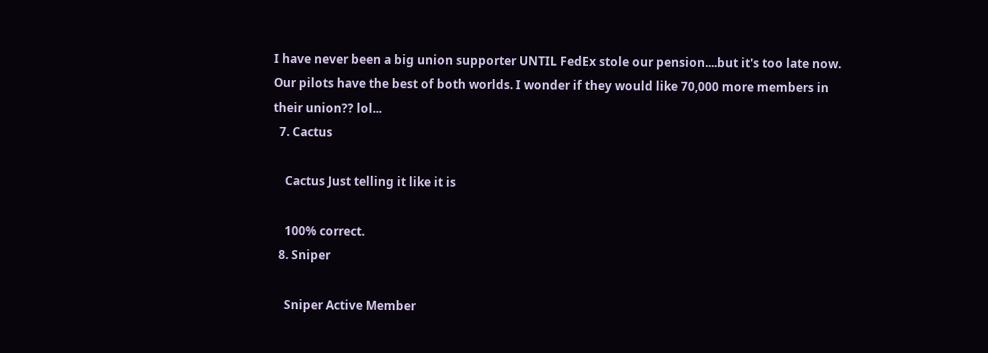I have never been a big union supporter UNTIL FedEx stole our pension....but it's too late now. Our pilots have the best of both worlds. I wonder if they would like 70,000 more members in their union?? lol...
  7. Cactus

    Cactus Just telling it like it is

    100% correct.
  8. Sniper

    Sniper Active Member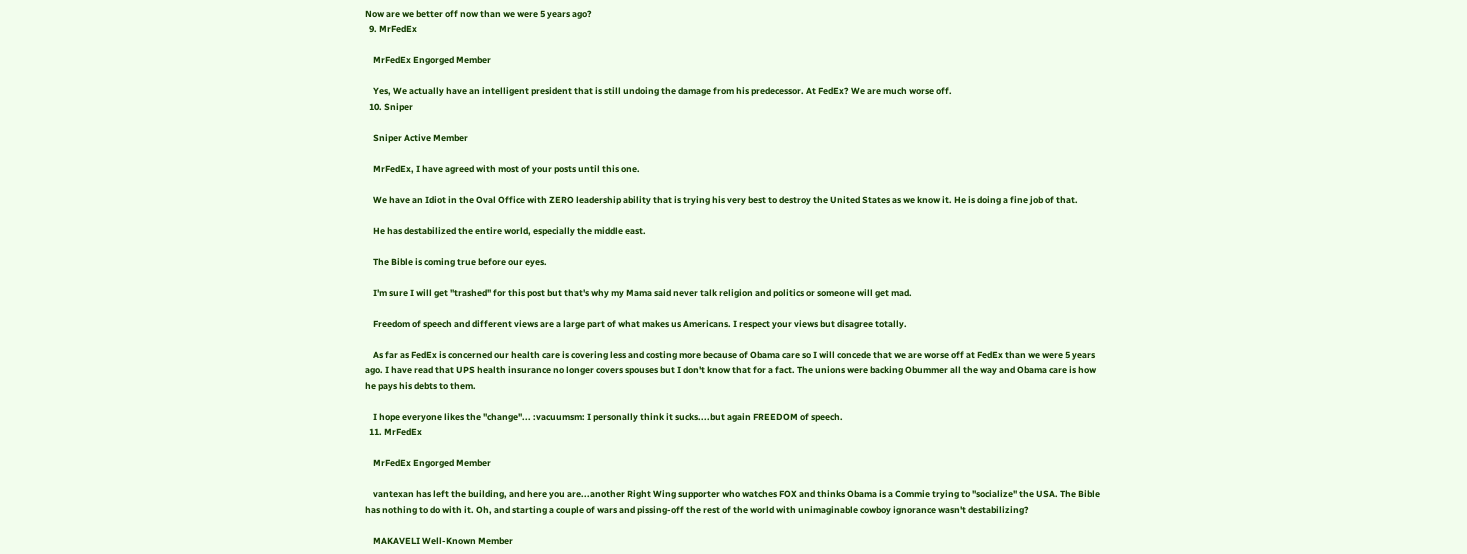Now are we better off now than we were 5 years ago?
  9. MrFedEx

    MrFedEx Engorged Member

    Yes, We actually have an intelligent president that is still undoing the damage from his predecessor. At FedEx? We are much worse off.
  10. Sniper

    Sniper Active Member

    MrFedEx, I have agreed with most of your posts until this one.

    We have an Idiot in the Oval Office with ZERO leadership ability that is trying his very best to destroy the United States as we know it. He is doing a fine job of that.

    He has destabilized the entire world, especially the middle east.

    The Bible is coming true before our eyes.

    I'm sure I will get "trashed" for this post but that's why my Mama said never talk religion and politics or someone will get mad.

    Freedom of speech and different views are a large part of what makes us Americans. I respect your views but disagree totally.

    As far as FedEx is concerned our health care is covering less and costing more because of Obama care so I will concede that we are worse off at FedEx than we were 5 years ago. I have read that UPS health insurance no longer covers spouses but I don't know that for a fact. The unions were backing Obummer all the way and Obama care is how he pays his debts to them.

    I hope everyone likes the "change"... :vacuumsm: I personally think it sucks....but again FREEDOM of speech.
  11. MrFedEx

    MrFedEx Engorged Member

    vantexan has left the building, and here you are...another Right Wing supporter who watches FOX and thinks Obama is a Commie trying to "socialize" the USA. The Bible has nothing to do with it. Oh, and starting a couple of wars and pissing-off the rest of the world with unimaginable cowboy ignorance wasn't destabilizing?

    MAKAVELI Well-Known Member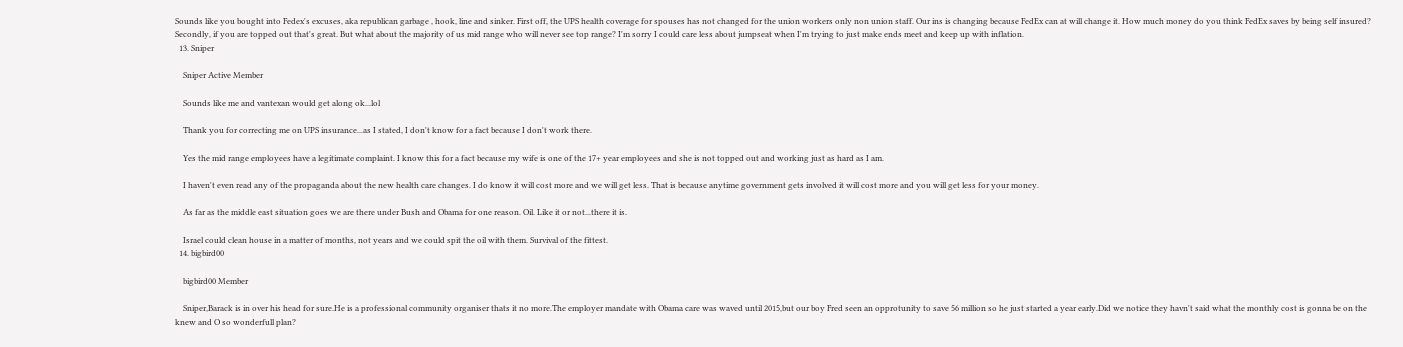Sounds like you bought into Fedex's excuses, aka republican garbage , hook, line and sinker. First off, the UPS health coverage for spouses has not changed for the union workers only non union staff. Our ins is changing because FedEx can at will change it. How much money do you think FedEx saves by being self insured? Secondly, if you are topped out that's great. But what about the majority of us mid range who will never see top range? I'm sorry I could care less about jumpseat when I'm trying to just make ends meet and keep up with inflation.
  13. Sniper

    Sniper Active Member

    Sounds like me and vantexan would get along ok...lol

    Thank you for correcting me on UPS insurance...as I stated, I don't know for a fact because I don't work there.

    Yes the mid range employees have a legitimate complaint. I know this for a fact because my wife is one of the 17+ year employees and she is not topped out and working just as hard as I am.

    I haven't even read any of the propaganda about the new health care changes. I do know it will cost more and we will get less. That is because anytime government gets involved it will cost more and you will get less for your money.

    As far as the middle east situation goes we are there under Bush and Obama for one reason. Oil. Like it or not...there it is.

    Israel could clean house in a matter of months, not years and we could spit the oil with them. Survival of the fittest.
  14. bigbird00

    bigbird00 Member

    Sniper,Barack is in over his head for sure.He is a professional community organiser thats it no more.The employer mandate with Obama care was waved until 2015,but our boy Fred seen an opprotunity to save 56 million so he just started a year early.Did we notice they havn't said what the monthly cost is gonna be on the knew and O so wonderfull plan?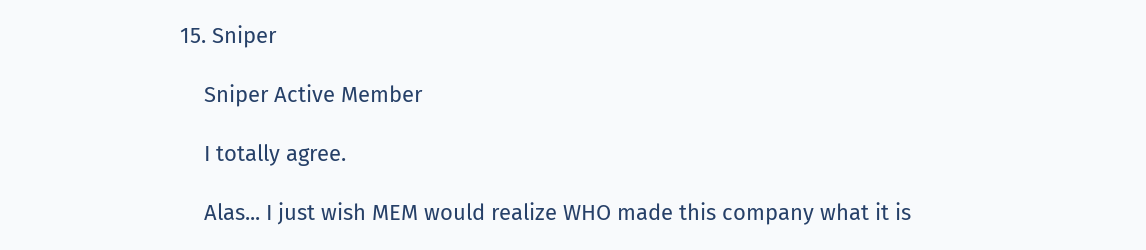15. Sniper

    Sniper Active Member

    I totally agree.

    Alas... I just wish MEM would realize WHO made this company what it is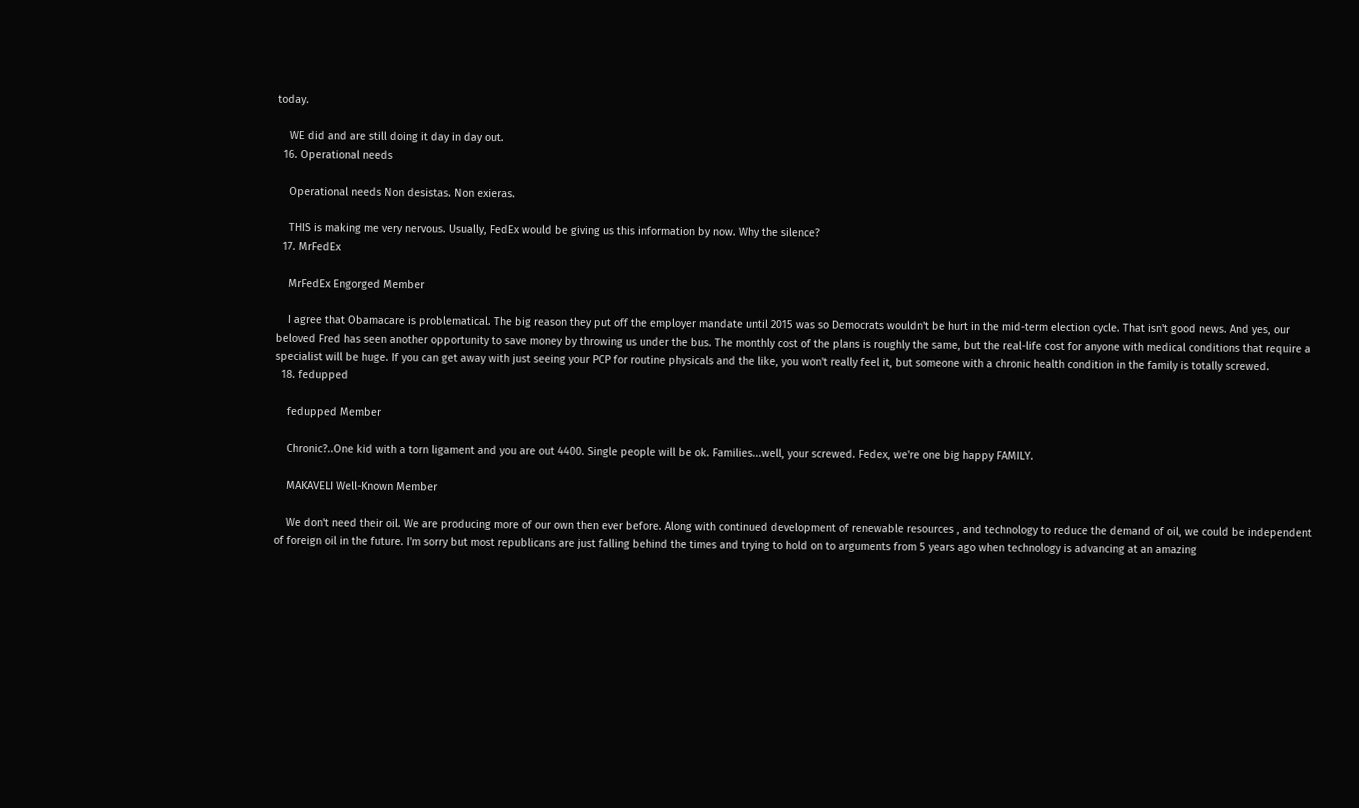today.

    WE did and are still doing it day in day out.
  16. Operational needs

    Operational needs Non desistas. Non exieras.

    THIS is making me very nervous. Usually, FedEx would be giving us this information by now. Why the silence?
  17. MrFedEx

    MrFedEx Engorged Member

    I agree that Obamacare is problematical. The big reason they put off the employer mandate until 2015 was so Democrats wouldn't be hurt in the mid-term election cycle. That isn't good news. And yes, our beloved Fred has seen another opportunity to save money by throwing us under the bus. The monthly cost of the plans is roughly the same, but the real-life cost for anyone with medical conditions that require a specialist will be huge. If you can get away with just seeing your PCP for routine physicals and the like, you won't really feel it, but someone with a chronic health condition in the family is totally screwed.
  18. fedupped

    fedupped Member

    Chronic?..One kid with a torn ligament and you are out 4400. Single people will be ok. Families...well, your screwed. Fedex, we're one big happy FAMILY.

    MAKAVELI Well-Known Member

    We don't need their oil. We are producing more of our own then ever before. Along with continued development of renewable resources , and technology to reduce the demand of oil, we could be independent of foreign oil in the future. I'm sorry but most republicans are just falling behind the times and trying to hold on to arguments from 5 years ago when technology is advancing at an amazing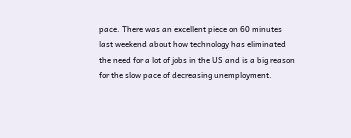pace. There was an excellent piece on 60 minutes last weekend about how technology has eliminated the need for a lot of jobs in the US and is a big reason for the slow pace of decreasing unemployment.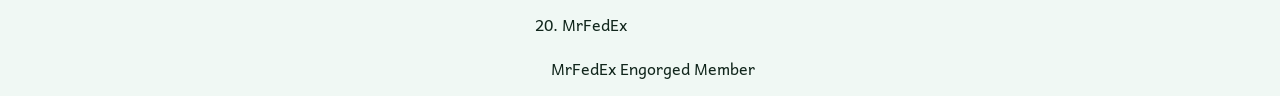20. MrFedEx

    MrFedEx Engorged Member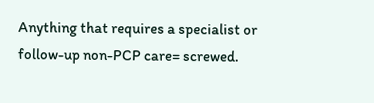Anything that requires a specialist or follow-up non-PCP care= screwed.